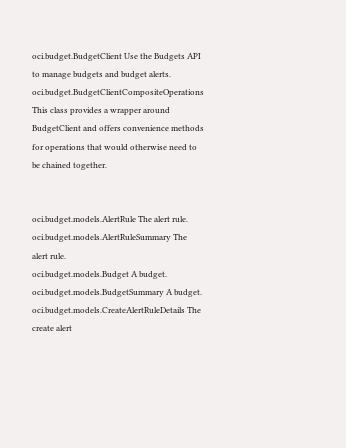oci.budget.BudgetClient Use the Budgets API to manage budgets and budget alerts.
oci.budget.BudgetClientCompositeOperations This class provides a wrapper around BudgetClient and offers convenience methods for operations that would otherwise need to be chained together.


oci.budget.models.AlertRule The alert rule.
oci.budget.models.AlertRuleSummary The alert rule.
oci.budget.models.Budget A budget.
oci.budget.models.BudgetSummary A budget.
oci.budget.models.CreateAlertRuleDetails The create alert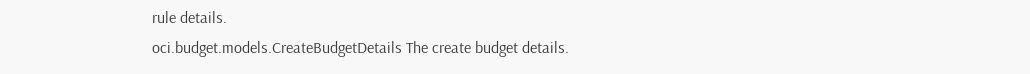rule details.
oci.budget.models.CreateBudgetDetails The create budget details.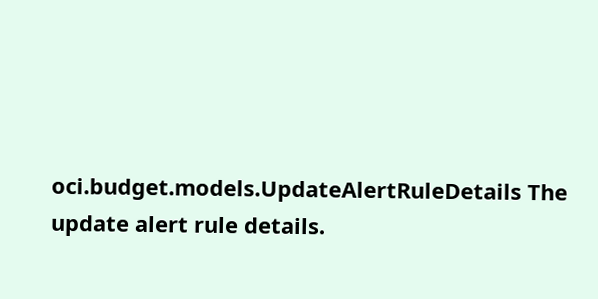oci.budget.models.UpdateAlertRuleDetails The update alert rule details.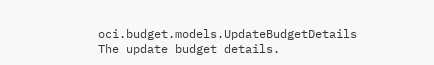oci.budget.models.UpdateBudgetDetails The update budget details.